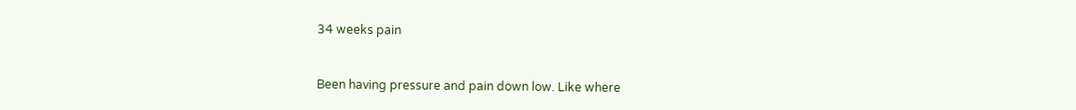34 weeks pain


Been having pressure and pain down low. Like where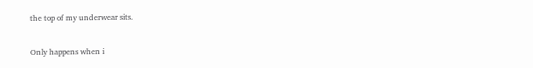the top of my underwear sits.

Only happens when i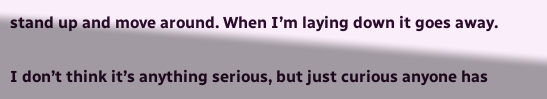stand up and move around. When I’m laying down it goes away.

I don’t think it’s anything serious, but just curious anyone has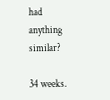had anything similar?

34 weeks.